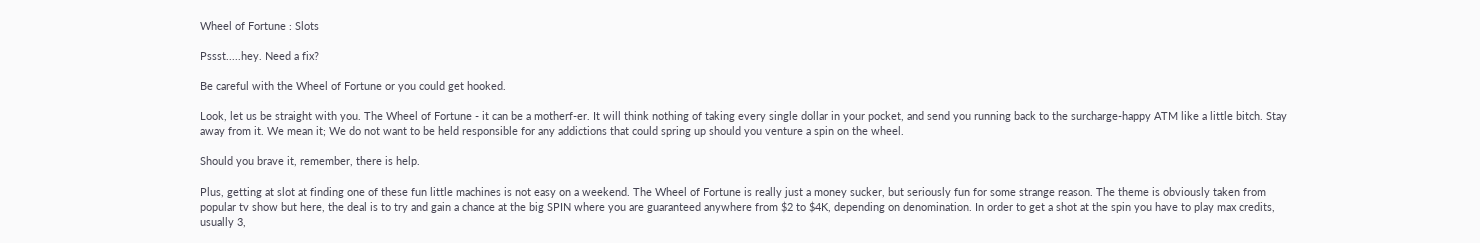Wheel of Fortune : Slots

Pssst.....hey. Need a fix?

Be careful with the Wheel of Fortune or you could get hooked.

Look, let us be straight with you. The Wheel of Fortune - it can be a motherf-er. It will think nothing of taking every single dollar in your pocket, and send you running back to the surcharge-happy ATM like a little bitch. Stay away from it. We mean it; We do not want to be held responsible for any addictions that could spring up should you venture a spin on the wheel.

Should you brave it, remember, there is help.

Plus, getting at slot at finding one of these fun little machines is not easy on a weekend. The Wheel of Fortune is really just a money sucker, but seriously fun for some strange reason. The theme is obviously taken from popular tv show but here, the deal is to try and gain a chance at the big SPIN where you are guaranteed anywhere from $2 to $4K, depending on denomination. In order to get a shot at the spin you have to play max credits, usually 3,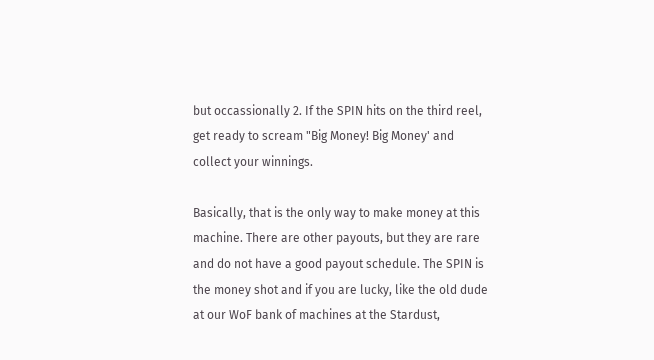but occassionally 2. If the SPIN hits on the third reel, get ready to scream "Big Money! Big Money' and collect your winnings.

Basically, that is the only way to make money at this machine. There are other payouts, but they are rare and do not have a good payout schedule. The SPIN is the money shot and if you are lucky, like the old dude at our WoF bank of machines at the Stardust,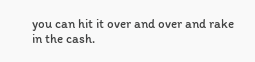you can hit it over and over and rake in the cash.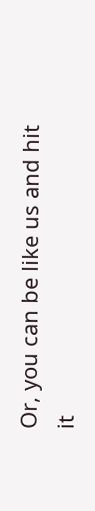Or, you can be like us and hit it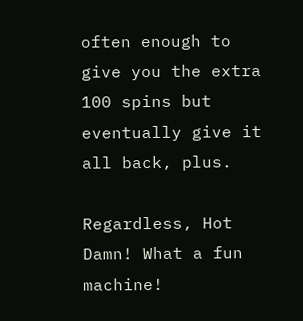often enough to give you the extra 100 spins but eventually give it all back, plus.

Regardless, Hot Damn! What a fun machine!